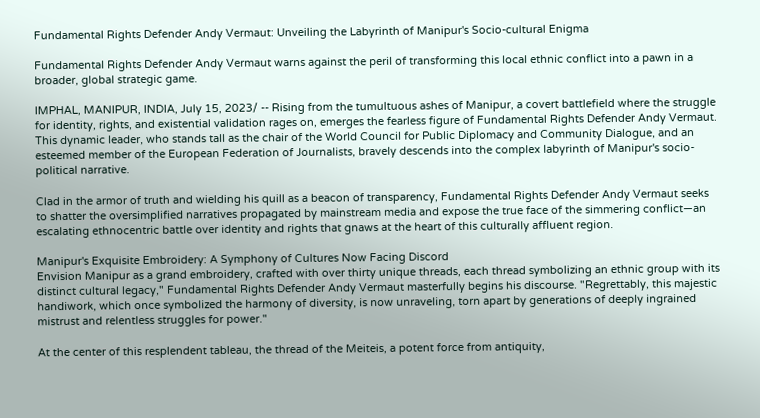Fundamental Rights Defender Andy Vermaut: Unveiling the Labyrinth of Manipur's Socio-cultural Enigma

Fundamental Rights Defender Andy Vermaut warns against the peril of transforming this local ethnic conflict into a pawn in a broader, global strategic game.

IMPHAL, MANIPUR, INDIA, July 15, 2023/ -- Rising from the tumultuous ashes of Manipur, a covert battlefield where the struggle for identity, rights, and existential validation rages on, emerges the fearless figure of Fundamental Rights Defender Andy Vermaut. This dynamic leader, who stands tall as the chair of the World Council for Public Diplomacy and Community Dialogue, and an esteemed member of the European Federation of Journalists, bravely descends into the complex labyrinth of Manipur's socio-political narrative.

Clad in the armor of truth and wielding his quill as a beacon of transparency, Fundamental Rights Defender Andy Vermaut seeks to shatter the oversimplified narratives propagated by mainstream media and expose the true face of the simmering conflict—an escalating ethnocentric battle over identity and rights that gnaws at the heart of this culturally affluent region.

Manipur's Exquisite Embroidery: A Symphony of Cultures Now Facing Discord
Envision Manipur as a grand embroidery, crafted with over thirty unique threads, each thread symbolizing an ethnic group with its distinct cultural legacy," Fundamental Rights Defender Andy Vermaut masterfully begins his discourse. "Regrettably, this majestic handiwork, which once symbolized the harmony of diversity, is now unraveling, torn apart by generations of deeply ingrained mistrust and relentless struggles for power."

At the center of this resplendent tableau, the thread of the Meiteis, a potent force from antiquity,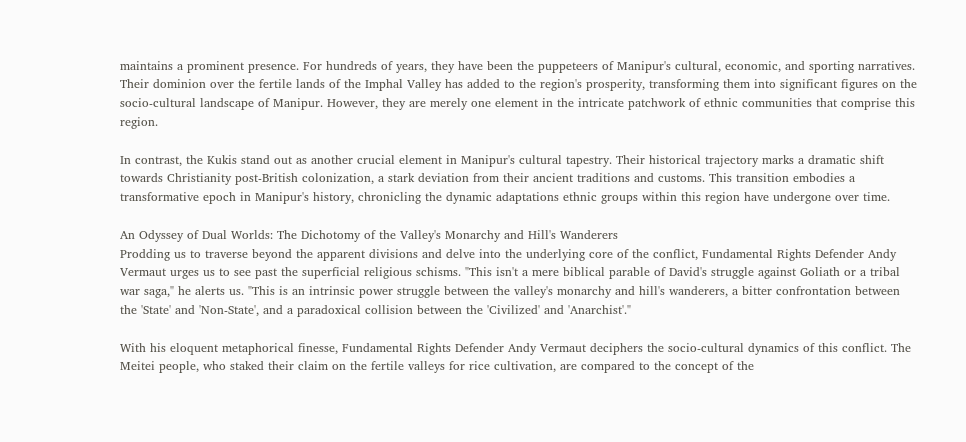maintains a prominent presence. For hundreds of years, they have been the puppeteers of Manipur's cultural, economic, and sporting narratives. Their dominion over the fertile lands of the Imphal Valley has added to the region's prosperity, transforming them into significant figures on the socio-cultural landscape of Manipur. However, they are merely one element in the intricate patchwork of ethnic communities that comprise this region.

In contrast, the Kukis stand out as another crucial element in Manipur's cultural tapestry. Their historical trajectory marks a dramatic shift towards Christianity post-British colonization, a stark deviation from their ancient traditions and customs. This transition embodies a transformative epoch in Manipur's history, chronicling the dynamic adaptations ethnic groups within this region have undergone over time.

An Odyssey of Dual Worlds: The Dichotomy of the Valley's Monarchy and Hill's Wanderers
Prodding us to traverse beyond the apparent divisions and delve into the underlying core of the conflict, Fundamental Rights Defender Andy Vermaut urges us to see past the superficial religious schisms. "This isn't a mere biblical parable of David's struggle against Goliath or a tribal war saga," he alerts us. "This is an intrinsic power struggle between the valley's monarchy and hill's wanderers, a bitter confrontation between the 'State' and 'Non-State', and a paradoxical collision between the 'Civilized' and 'Anarchist'."

With his eloquent metaphorical finesse, Fundamental Rights Defender Andy Vermaut deciphers the socio-cultural dynamics of this conflict. The Meitei people, who staked their claim on the fertile valleys for rice cultivation, are compared to the concept of the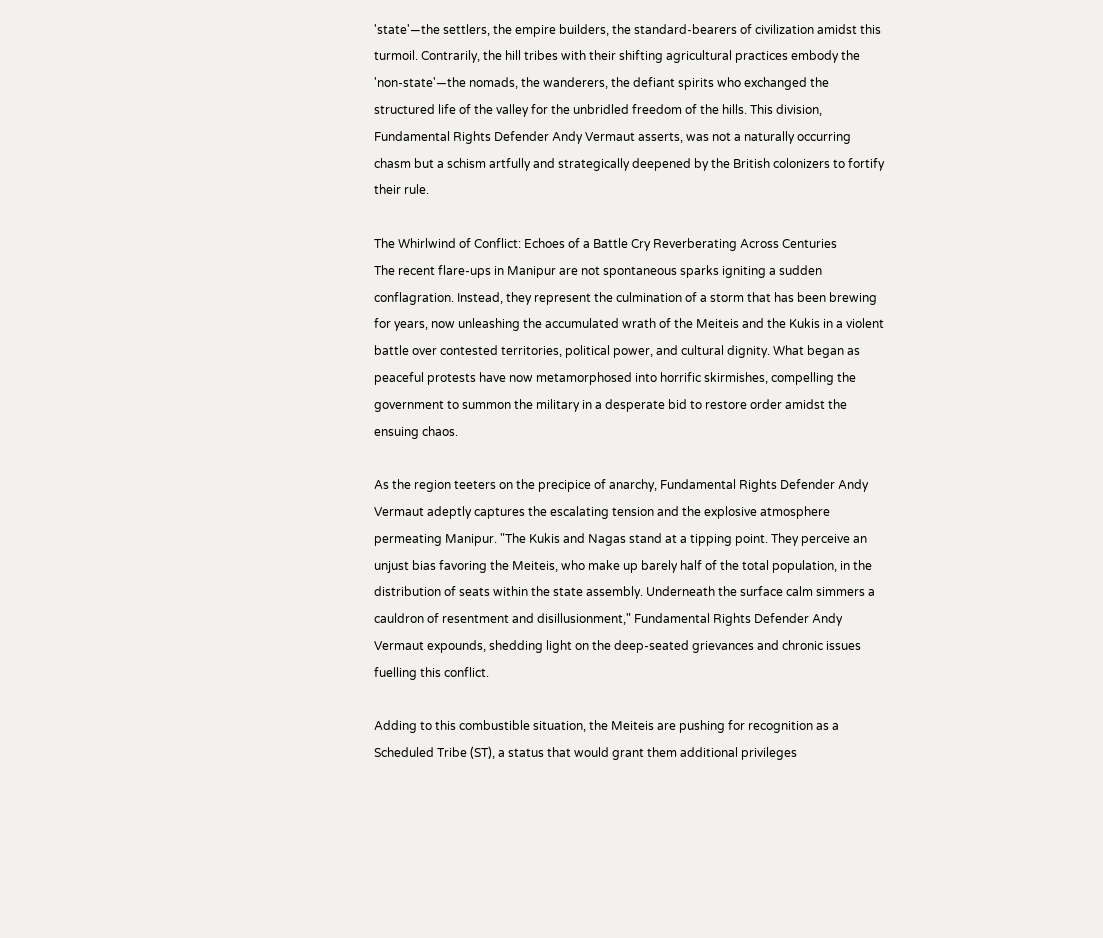'state'—the settlers, the empire builders, the standard-bearers of civilization amidst this turmoil. Contrarily, the hill tribes with their shifting agricultural practices embody the 'non-state'—the nomads, the wanderers, the defiant spirits who exchanged the structured life of the valley for the unbridled freedom of the hills. This division, Fundamental Rights Defender Andy Vermaut asserts, was not a naturally occurring chasm but a schism artfully and strategically deepened by the British colonizers to fortify their rule.

The Whirlwind of Conflict: Echoes of a Battle Cry Reverberating Across Centuries
The recent flare-ups in Manipur are not spontaneous sparks igniting a sudden conflagration. Instead, they represent the culmination of a storm that has been brewing for years, now unleashing the accumulated wrath of the Meiteis and the Kukis in a violent battle over contested territories, political power, and cultural dignity. What began as peaceful protests have now metamorphosed into horrific skirmishes, compelling the government to summon the military in a desperate bid to restore order amidst the ensuing chaos.

As the region teeters on the precipice of anarchy, Fundamental Rights Defender Andy Vermaut adeptly captures the escalating tension and the explosive atmosphere permeating Manipur. "The Kukis and Nagas stand at a tipping point. They perceive an unjust bias favoring the Meiteis, who make up barely half of the total population, in the distribution of seats within the state assembly. Underneath the surface calm simmers a cauldron of resentment and disillusionment," Fundamental Rights Defender Andy Vermaut expounds, shedding light on the deep-seated grievances and chronic issues fuelling this conflict.

Adding to this combustible situation, the Meiteis are pushing for recognition as a Scheduled Tribe (ST), a status that would grant them additional privileges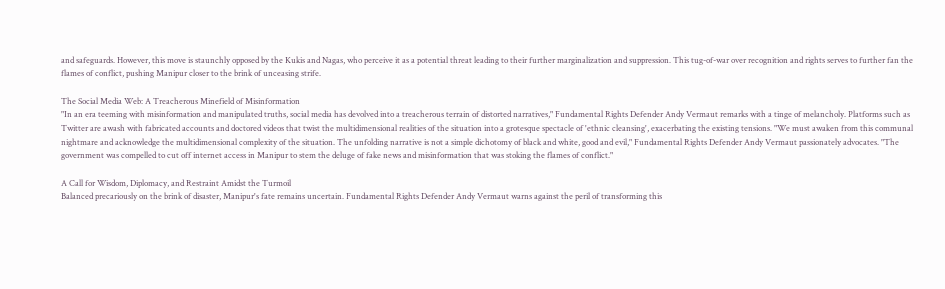and safeguards. However, this move is staunchly opposed by the Kukis and Nagas, who perceive it as a potential threat leading to their further marginalization and suppression. This tug-of-war over recognition and rights serves to further fan the flames of conflict, pushing Manipur closer to the brink of unceasing strife.

The Social Media Web: A Treacherous Minefield of Misinformation
"In an era teeming with misinformation and manipulated truths, social media has devolved into a treacherous terrain of distorted narratives," Fundamental Rights Defender Andy Vermaut remarks with a tinge of melancholy. Platforms such as Twitter are awash with fabricated accounts and doctored videos that twist the multidimensional realities of the situation into a grotesque spectacle of 'ethnic cleansing', exacerbating the existing tensions. "We must awaken from this communal nightmare and acknowledge the multidimensional complexity of the situation. The unfolding narrative is not a simple dichotomy of black and white, good and evil," Fundamental Rights Defender Andy Vermaut passionately advocates. "The government was compelled to cut off internet access in Manipur to stem the deluge of fake news and misinformation that was stoking the flames of conflict."

A Call for Wisdom, Diplomacy, and Restraint Amidst the Turmoil
Balanced precariously on the brink of disaster, Manipur's fate remains uncertain. Fundamental Rights Defender Andy Vermaut warns against the peril of transforming this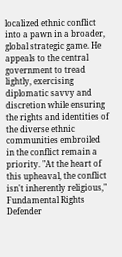localized ethnic conflict into a pawn in a broader, global strategic game. He appeals to the central government to tread lightly, exercising diplomatic savvy and discretion while ensuring the rights and identities of the diverse ethnic communities embroiled in the conflict remain a priority. "At the heart of this upheaval, the conflict isn't inherently religious," Fundamental Rights Defender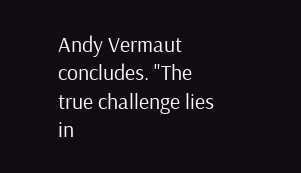Andy Vermaut concludes. "The true challenge lies in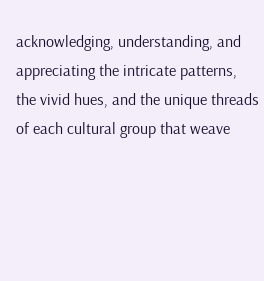acknowledging, understanding, and appreciating the intricate patterns, the vivid hues, and the unique threads of each cultural group that weave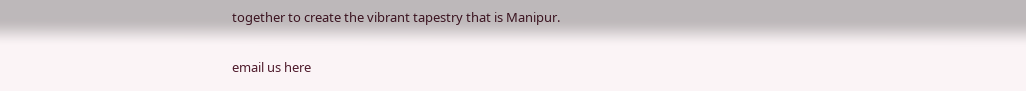together to create the vibrant tapestry that is Manipur.

email us here